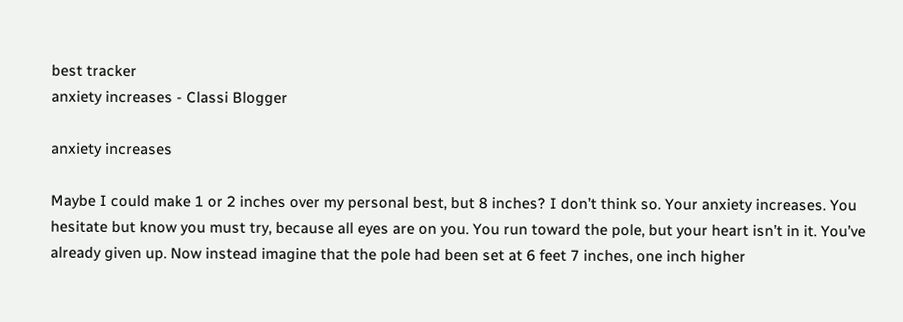best tracker
anxiety increases - Classi Blogger

anxiety increases

Maybe I could make 1 or 2 inches over my personal best, but 8 inches? I don’t think so. Your anxiety increases. You hesitate but know you must try, because all eyes are on you. You run toward the pole, but your heart isn’t in it. You’ve already given up. Now instead imagine that the pole had been set at 6 feet 7 inches, one inch higher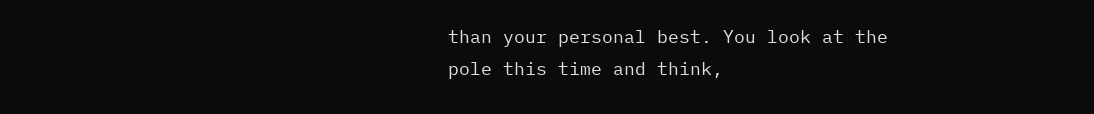than your personal best. You look at the pole this time and think,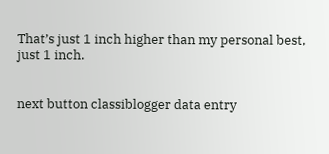That’s just 1 inch higher than my personal best, just 1 inch.


next button classiblogger data entry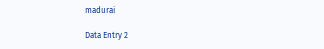madurai

Data Entry 2